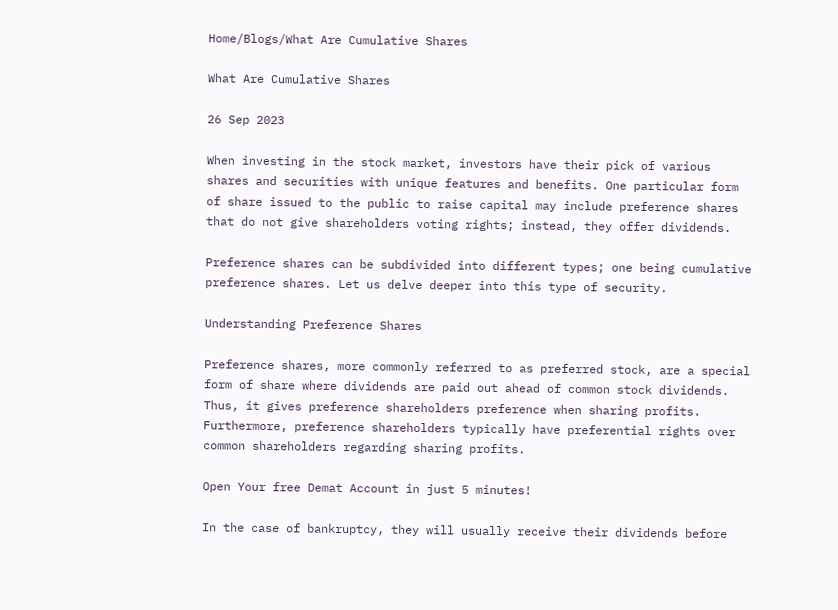Home/Blogs/What Are Cumulative Shares

What Are Cumulative Shares

26 Sep 2023

When investing in the stock market, investors have their pick of various shares and securities with unique features and benefits. One particular form of share issued to the public to raise capital may include preference shares that do not give shareholders voting rights; instead, they offer dividends.

Preference shares can be subdivided into different types; one being cumulative preference shares. Let us delve deeper into this type of security.

Understanding Preference Shares

Preference shares, more commonly referred to as preferred stock, are a special form of share where dividends are paid out ahead of common stock dividends. Thus, it gives preference shareholders preference when sharing profits. Furthermore, preference shareholders typically have preferential rights over common shareholders regarding sharing profits.

Open Your free Demat Account in just 5 minutes!

In the case of bankruptcy, they will usually receive their dividends before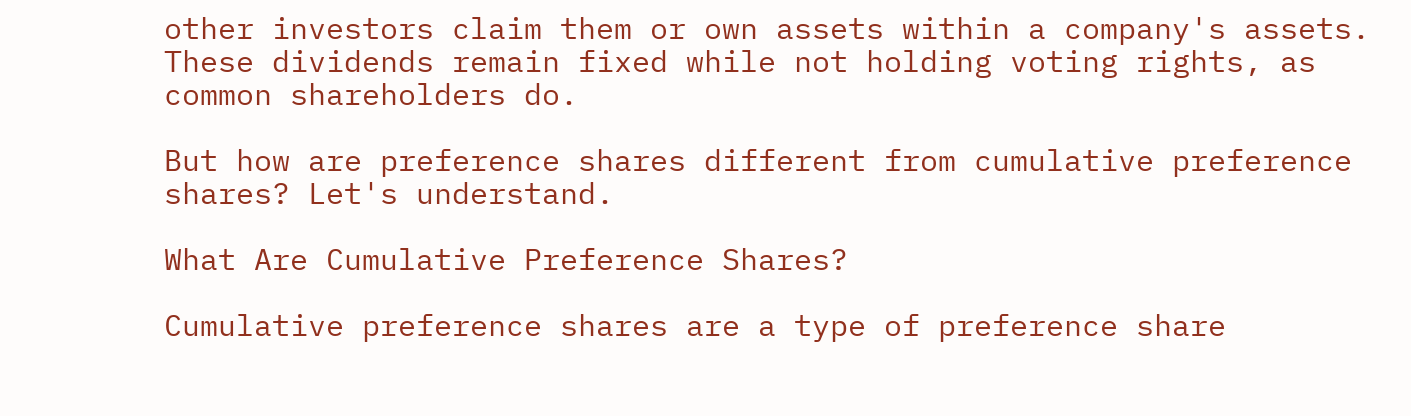other investors claim them or own assets within a company's assets. These dividends remain fixed while not holding voting rights, as common shareholders do.

But how are preference shares different from cumulative preference shares? Let's understand.

What Are Cumulative Preference Shares?

Cumulative preference shares are a type of preference share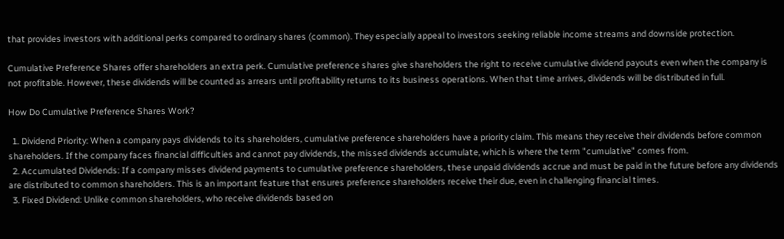that provides investors with additional perks compared to ordinary shares (common). They especially appeal to investors seeking reliable income streams and downside protection.

Cumulative Preference Shares offer shareholders an extra perk. Cumulative preference shares give shareholders the right to receive cumulative dividend payouts even when the company is not profitable. However, these dividends will be counted as arrears until profitability returns to its business operations. When that time arrives, dividends will be distributed in full.

How Do Cumulative Preference Shares Work?

  1. Dividend Priority: When a company pays dividends to its shareholders, cumulative preference shareholders have a priority claim. This means they receive their dividends before common shareholders. If the company faces financial difficulties and cannot pay dividends, the missed dividends accumulate, which is where the term "cumulative" comes from.
  2. Accumulated Dividends: If a company misses dividend payments to cumulative preference shareholders, these unpaid dividends accrue and must be paid in the future before any dividends are distributed to common shareholders. This is an important feature that ensures preference shareholders receive their due, even in challenging financial times.
  3. Fixed Dividend: Unlike common shareholders, who receive dividends based on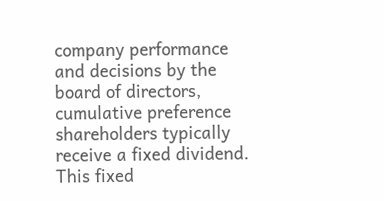company performance and decisions by the board of directors, cumulative preference shareholders typically receive a fixed dividend. This fixed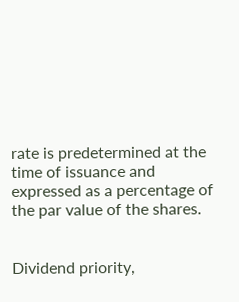rate is predetermined at the time of issuance and expressed as a percentage of the par value of the shares.


Dividend priority,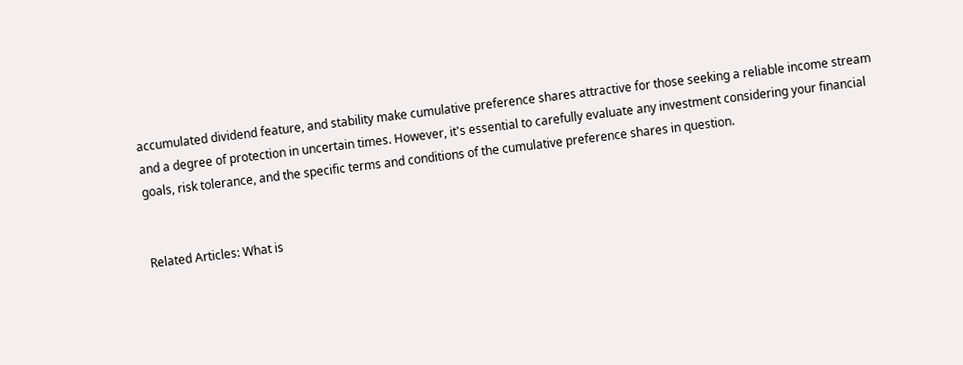accumulated dividend feature, and stability make cumulative preference shares attractive for those seeking a reliable income stream and a degree of protection in uncertain times. However, it's essential to carefully evaluate any investment considering your financial goals, risk tolerance, and the specific terms and conditions of the cumulative preference shares in question.


Related Articles: What is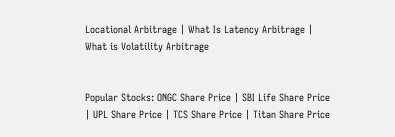Locational Arbitrage | What Is Latency Arbitrage | What is Volatility Arbitrage


Popular Stocks: ONGC Share Price | SBI Life Share Price | UPL Share Price | TCS Share Price | Titan Share Price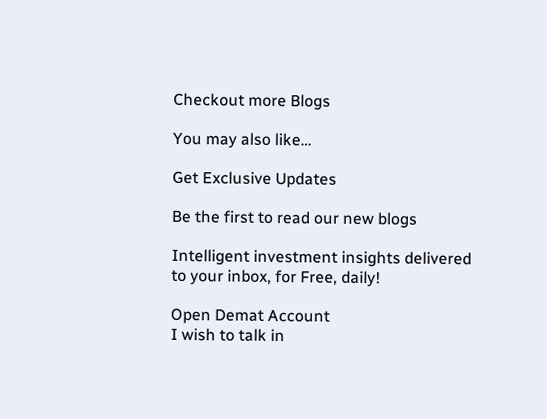Checkout more Blogs

You may also like…

Get Exclusive Updates

Be the first to read our new blogs

Intelligent investment insights delivered to your inbox, for Free, daily!

Open Demat Account
I wish to talk in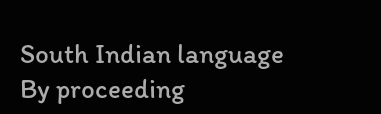South Indian language
By proceeding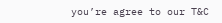you’re agree to our T&C